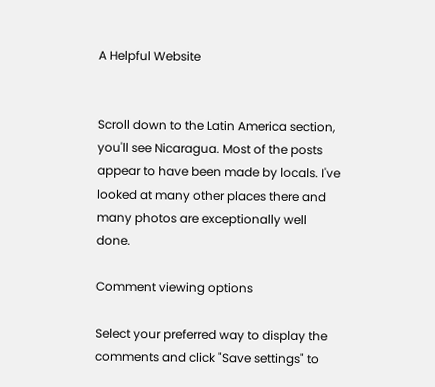A Helpful Website


Scroll down to the Latin America section, you'll see Nicaragua. Most of the posts appear to have been made by locals. I've looked at many other places there and many photos are exceptionally well done.

Comment viewing options

Select your preferred way to display the comments and click "Save settings" to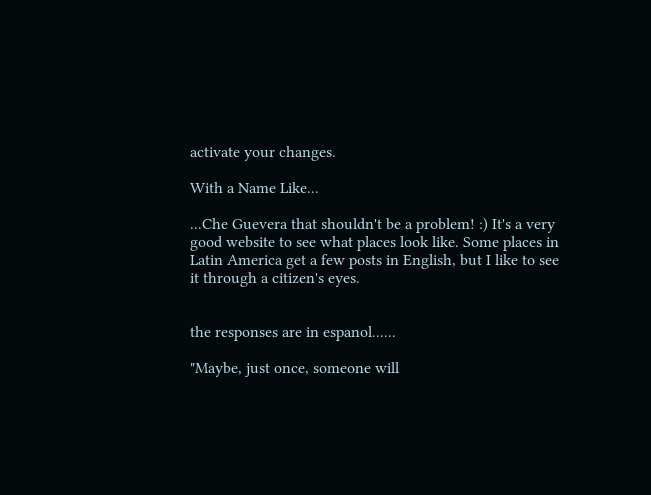activate your changes.

With a Name Like...

...Che Guevera that shouldn't be a problem! :) It's a very good website to see what places look like. Some places in Latin America get a few posts in English, but I like to see it through a citizen's eyes.


the responses are in espanol......

"Maybe, just once, someone will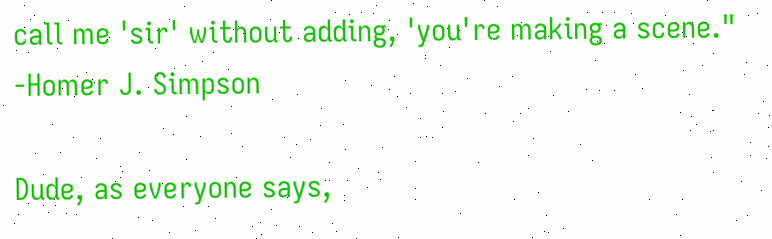call me 'sir' without adding, 'you're making a scene." -Homer J. Simpson

Dude, as everyone says,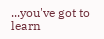...you've got to learn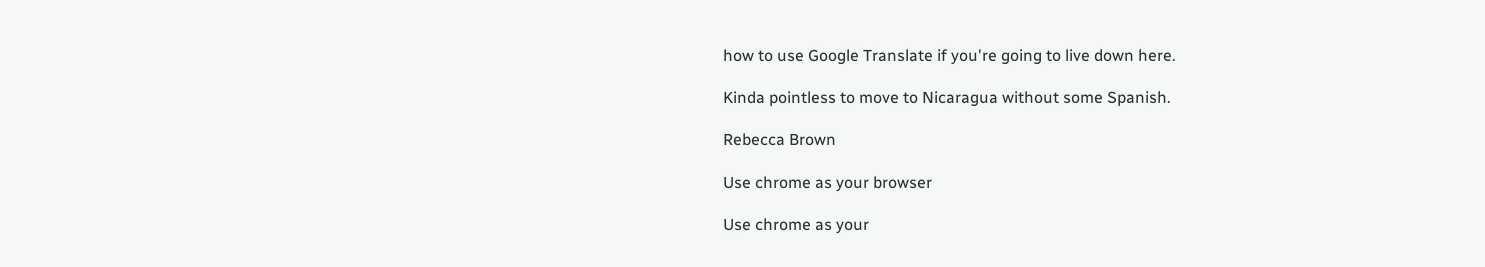how to use Google Translate if you're going to live down here.

Kinda pointless to move to Nicaragua without some Spanish.

Rebecca Brown

Use chrome as your browser

Use chrome as your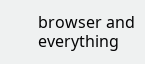browser and everything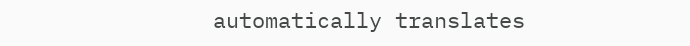automatically translates